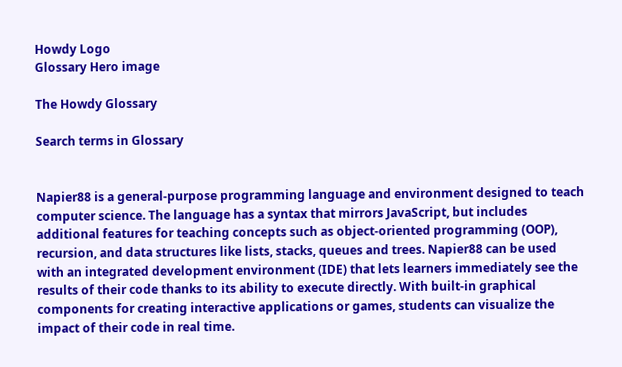Howdy Logo
Glossary Hero image

The Howdy Glossary

Search terms in Glossary


Napier88 is a general-purpose programming language and environment designed to teach computer science. The language has a syntax that mirrors JavaScript, but includes additional features for teaching concepts such as object-oriented programming (OOP), recursion, and data structures like lists, stacks, queues and trees. Napier88 can be used with an integrated development environment (IDE) that lets learners immediately see the results of their code thanks to its ability to execute directly. With built-in graphical components for creating interactive applications or games, students can visualize the impact of their code in real time.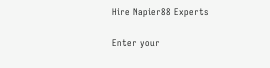Hire Napier88 Experts

Enter your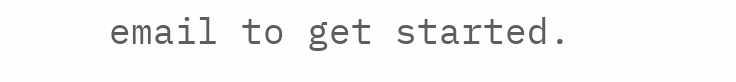email to get started.